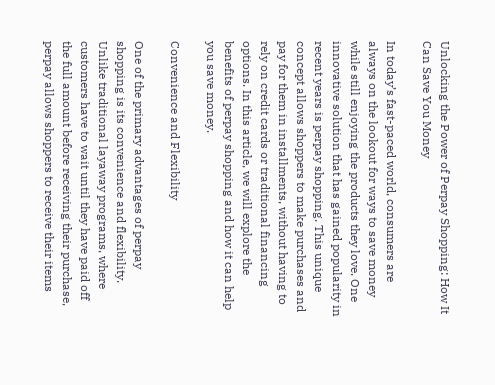Unlocking the Power of Perpay Shopping: How It Can Save You Money

In today’s fast-paced world, consumers are always on the lookout for ways to save money while still enjoying the products they love. One innovative solution that has gained popularity in recent years is perpay shopping. This unique concept allows shoppers to make purchases and pay for them in installments, without having to rely on credit cards or traditional financing options. In this article, we will explore the benefits of perpay shopping and how it can help you save money.

Convenience and Flexibility

One of the primary advantages of perpay shopping is its convenience and flexibility. Unlike traditional layaway programs, where customers have to wait until they have paid off the full amount before receiving their purchase, perpay allows shoppers to receive their items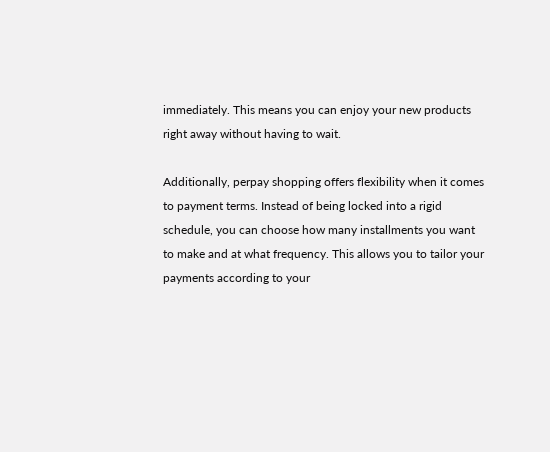immediately. This means you can enjoy your new products right away without having to wait.

Additionally, perpay shopping offers flexibility when it comes to payment terms. Instead of being locked into a rigid schedule, you can choose how many installments you want to make and at what frequency. This allows you to tailor your payments according to your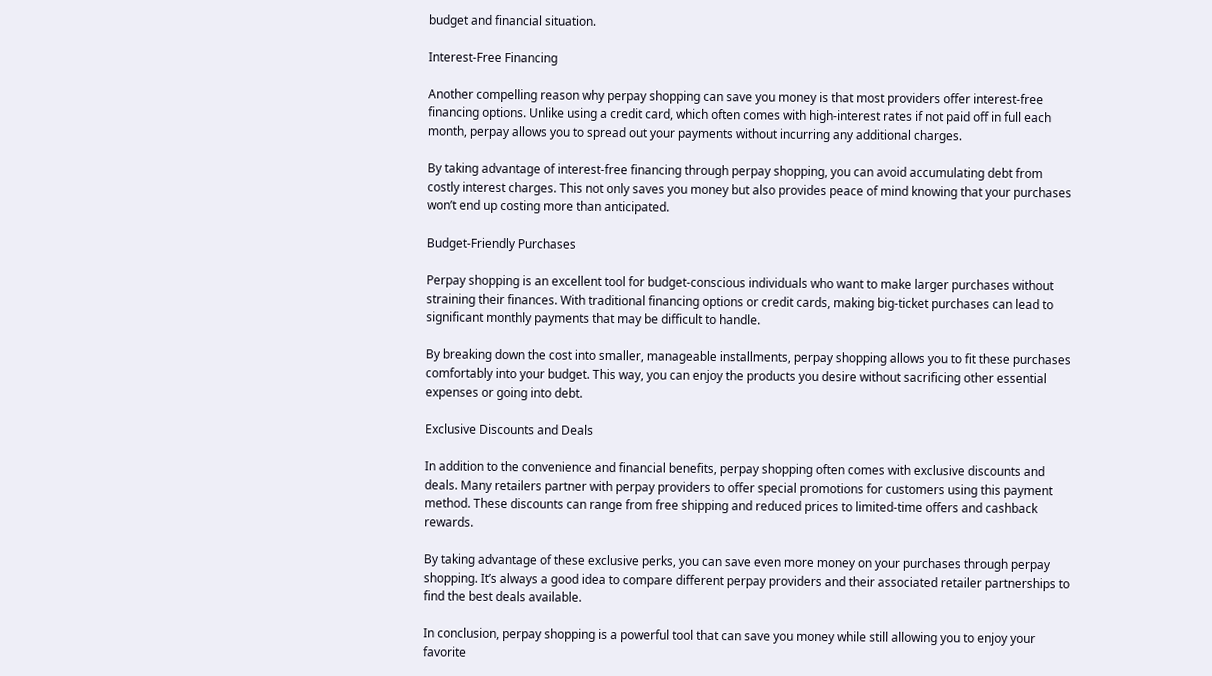budget and financial situation.

Interest-Free Financing

Another compelling reason why perpay shopping can save you money is that most providers offer interest-free financing options. Unlike using a credit card, which often comes with high-interest rates if not paid off in full each month, perpay allows you to spread out your payments without incurring any additional charges.

By taking advantage of interest-free financing through perpay shopping, you can avoid accumulating debt from costly interest charges. This not only saves you money but also provides peace of mind knowing that your purchases won’t end up costing more than anticipated.

Budget-Friendly Purchases

Perpay shopping is an excellent tool for budget-conscious individuals who want to make larger purchases without straining their finances. With traditional financing options or credit cards, making big-ticket purchases can lead to significant monthly payments that may be difficult to handle.

By breaking down the cost into smaller, manageable installments, perpay shopping allows you to fit these purchases comfortably into your budget. This way, you can enjoy the products you desire without sacrificing other essential expenses or going into debt.

Exclusive Discounts and Deals

In addition to the convenience and financial benefits, perpay shopping often comes with exclusive discounts and deals. Many retailers partner with perpay providers to offer special promotions for customers using this payment method. These discounts can range from free shipping and reduced prices to limited-time offers and cashback rewards.

By taking advantage of these exclusive perks, you can save even more money on your purchases through perpay shopping. It’s always a good idea to compare different perpay providers and their associated retailer partnerships to find the best deals available.

In conclusion, perpay shopping is a powerful tool that can save you money while still allowing you to enjoy your favorite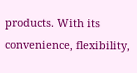products. With its convenience, flexibility,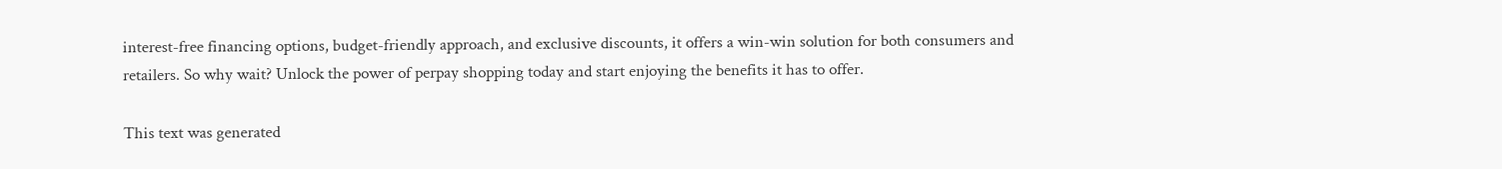interest-free financing options, budget-friendly approach, and exclusive discounts, it offers a win-win solution for both consumers and retailers. So why wait? Unlock the power of perpay shopping today and start enjoying the benefits it has to offer.

This text was generated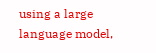using a large language model,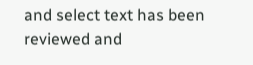and select text has been reviewed and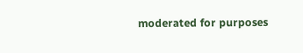moderated for purposes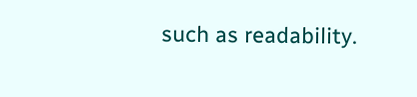such as readability.